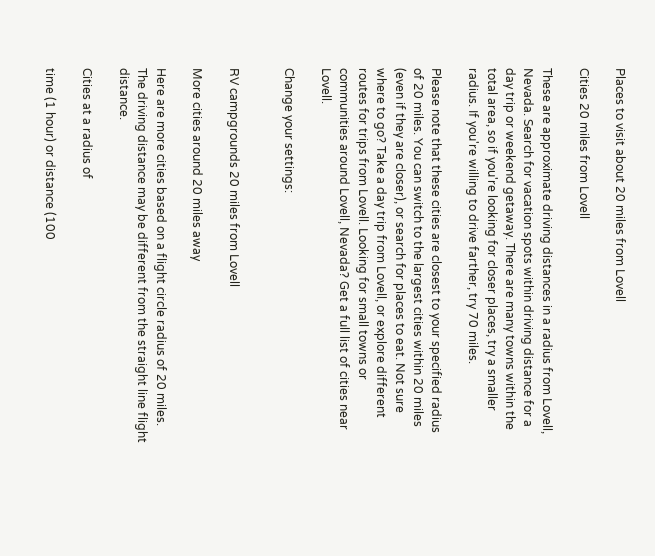Places to visit about 20 miles from Lovell

Cities 20 miles from Lovell

These are approximate driving distances in a radius from Lovell, Nevada. Search for vacation spots within driving distance for a day trip or weekend getaway. There are many towns within the total area, so if you're looking for closer places, try a smaller radius. If you're willing to drive farther, try 70 miles.

Please note that these cities are closest to your specified radius of 20 miles. You can switch to the largest cities within 20 miles (even if they are closer), or search for places to eat. Not sure where to go? Take a day trip from Lovell, or explore different routes for trips from Lovell. Looking for small towns or communities around Lovell, Nevada? Get a full list of cities near Lovell.

Change your settings:


RV campgrounds 20 miles from Lovell

More cities around 20 miles away

Here are more cities based on a flight circle radius of 20 miles. The driving distance may be different from the straight line flight distance.

Cities at a radius of

time (1 hour) or distance (100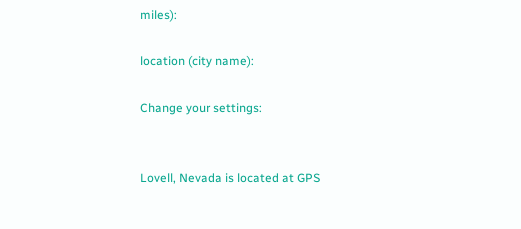miles):

location (city name):

Change your settings:


Lovell, Nevada is located at GPS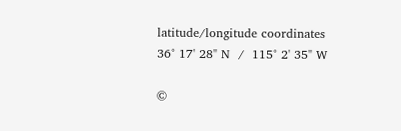latitude/longitude coordinates
36° 17' 28" N  /  115° 2' 35" W

©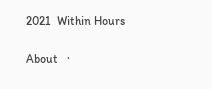2021  Within Hours

About   ·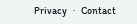Privacy   ·   Contact